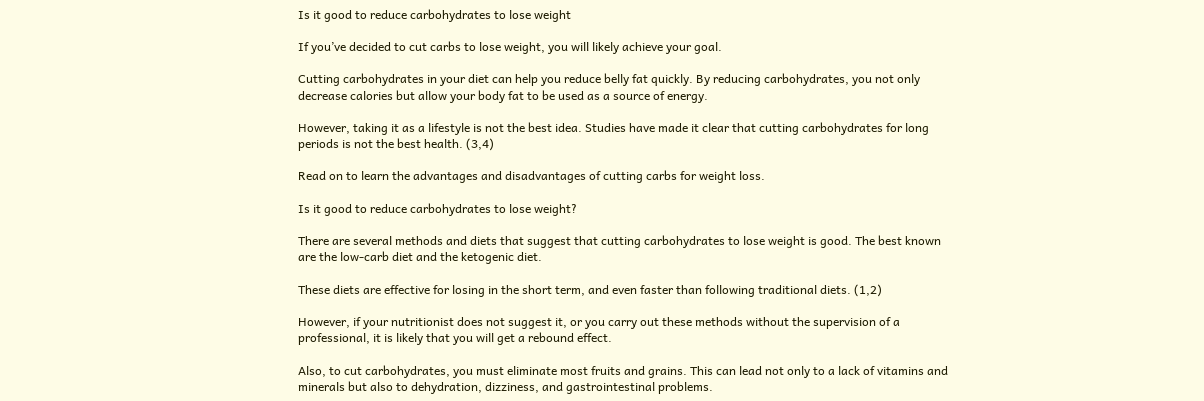Is it good to reduce carbohydrates to lose weight

If you’ve decided to cut carbs to lose weight, you will likely achieve your goal.

Cutting carbohydrates in your diet can help you reduce belly fat quickly. By reducing carbohydrates, you not only decrease calories but allow your body fat to be used as a source of energy.

However, taking it as a lifestyle is not the best idea. Studies have made it clear that cutting carbohydrates for long periods is not the best health. (3,4)

Read on to learn the advantages and disadvantages of cutting carbs for weight loss.

Is it good to reduce carbohydrates to lose weight?

There are several methods and diets that suggest that cutting carbohydrates to lose weight is good. The best known are the low-carb diet and the ketogenic diet.

These diets are effective for losing in the short term, and even faster than following traditional diets. (1,2)

However, if your nutritionist does not suggest it, or you carry out these methods without the supervision of a professional, it is likely that you will get a rebound effect.

Also, to cut carbohydrates, you must eliminate most fruits and grains. This can lead not only to a lack of vitamins and minerals but also to dehydration, dizziness, and gastrointestinal problems.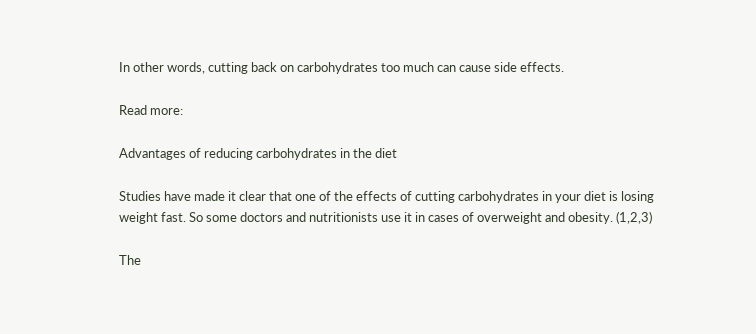In other words, cutting back on carbohydrates too much can cause side effects.

Read more:

Advantages of reducing carbohydrates in the diet

Studies have made it clear that one of the effects of cutting carbohydrates in your diet is losing weight fast. So some doctors and nutritionists use it in cases of overweight and obesity. (1,2,3)

The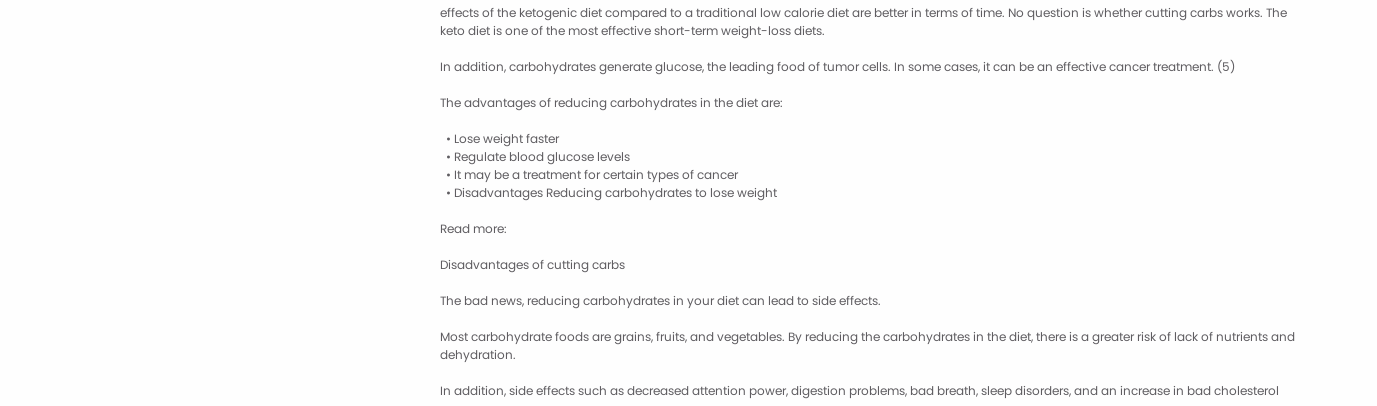effects of the ketogenic diet compared to a traditional low calorie diet are better in terms of time. No question is whether cutting carbs works. The keto diet is one of the most effective short-term weight-loss diets.

In addition, carbohydrates generate glucose, the leading food of tumor cells. In some cases, it can be an effective cancer treatment. (5)

The advantages of reducing carbohydrates in the diet are:

  • Lose weight faster
  • Regulate blood glucose levels
  • It may be a treatment for certain types of cancer
  • Disadvantages Reducing carbohydrates to lose weight

Read more:

Disadvantages of cutting carbs

The bad news, reducing carbohydrates in your diet can lead to side effects.

Most carbohydrate foods are grains, fruits, and vegetables. By reducing the carbohydrates in the diet, there is a greater risk of lack of nutrients and dehydration.

In addition, side effects such as decreased attention power, digestion problems, bad breath, sleep disorders, and an increase in bad cholesterol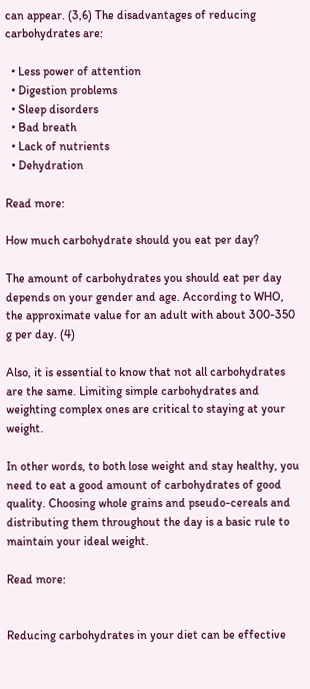can appear. (3,6) The disadvantages of reducing carbohydrates are:

  • Less power of attention
  • Digestion problems
  • Sleep disorders
  • Bad breath
  • Lack of nutrients
  • Dehydration

Read more:

How much carbohydrate should you eat per day?

The amount of carbohydrates you should eat per day depends on your gender and age. According to WHO, the approximate value for an adult with about 300-350 g per day. (4)

Also, it is essential to know that not all carbohydrates are the same. Limiting simple carbohydrates and weighting complex ones are critical to staying at your weight.

In other words, to both lose weight and stay healthy, you need to eat a good amount of carbohydrates of good quality. Choosing whole grains and pseudo-cereals and distributing them throughout the day is a basic rule to maintain your ideal weight.

Read more:


Reducing carbohydrates in your diet can be effective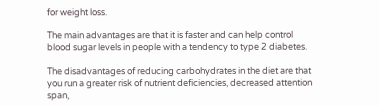for weight loss.

The main advantages are that it is faster and can help control blood sugar levels in people with a tendency to type 2 diabetes.

The disadvantages of reducing carbohydrates in the diet are that you run a greater risk of nutrient deficiencies, decreased attention span,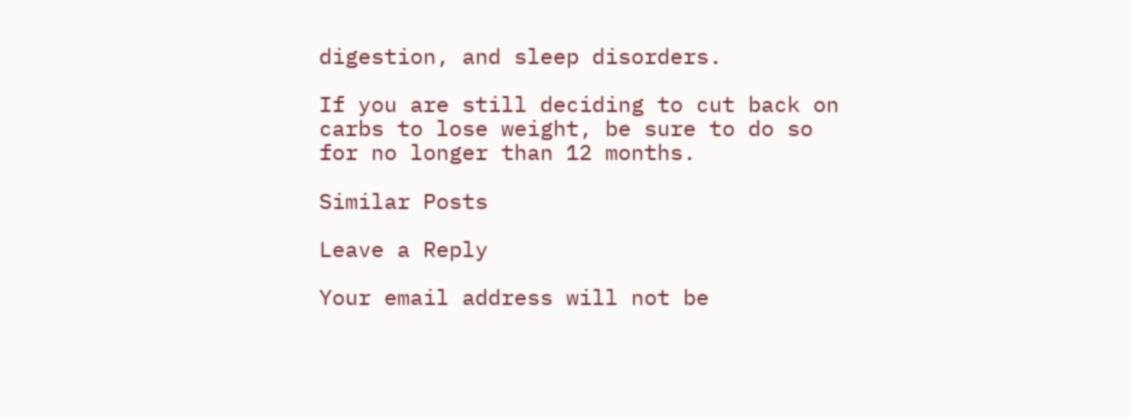digestion, and sleep disorders.

If you are still deciding to cut back on carbs to lose weight, be sure to do so for no longer than 12 months.

Similar Posts

Leave a Reply

Your email address will not be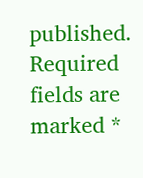published. Required fields are marked *